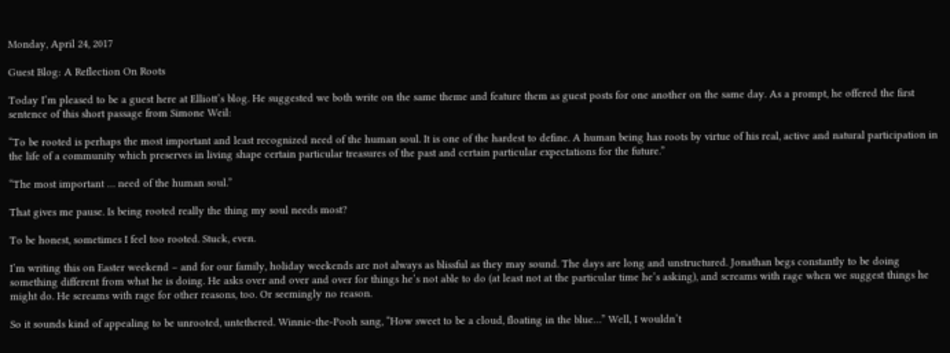Monday, April 24, 2017

Guest Blog: A Reflection On Roots

Today I’m pleased to be a guest here at Elliott’s blog. He suggested we both write on the same theme and feature them as guest posts for one another on the same day. As a prompt, he offered the first sentence of this short passage from Simone Weil:

“To be rooted is perhaps the most important and least recognized need of the human soul. It is one of the hardest to define. A human being has roots by virtue of his real, active and natural participation in the life of a community which preserves in living shape certain particular treasures of the past and certain particular expectations for the future.”

“The most important … need of the human soul.”

That gives me pause. Is being rooted really the thing my soul needs most?

To be honest, sometimes I feel too rooted. Stuck, even.

I’m writing this on Easter weekend – and for our family, holiday weekends are not always as blissful as they may sound. The days are long and unstructured. Jonathan begs constantly to be doing something different from what he is doing. He asks over and over and over for things he’s not able to do (at least not at the particular time he’s asking), and screams with rage when we suggest things he might do. He screams with rage for other reasons, too. Or seemingly no reason.

So it sounds kind of appealing to be unrooted, untethered. Winnie-the-Pooh sang, “How sweet to be a cloud, floating in the blue…” Well, I wouldn’t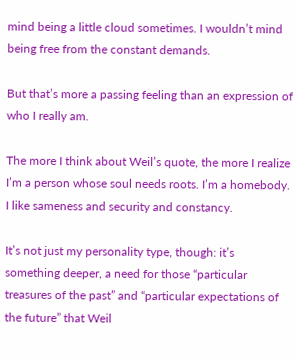mind being a little cloud sometimes. I wouldn’t mind being free from the constant demands.

But that’s more a passing feeling than an expression of who I really am.

The more I think about Weil’s quote, the more I realize I’m a person whose soul needs roots. I’m a homebody. I like sameness and security and constancy.

It’s not just my personality type, though: it’s something deeper, a need for those “particular treasures of the past” and “particular expectations of the future” that Weil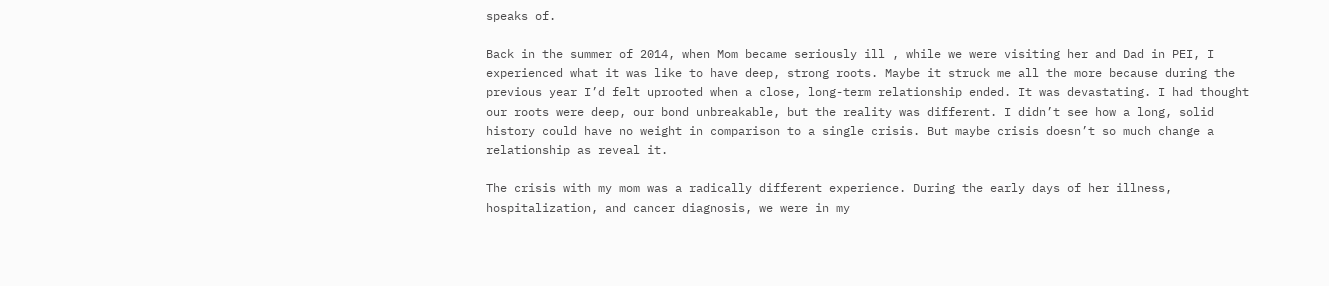speaks of.

Back in the summer of 2014, when Mom became seriously ill , while we were visiting her and Dad in PEI, I experienced what it was like to have deep, strong roots. Maybe it struck me all the more because during the previous year I’d felt uprooted when a close, long-term relationship ended. It was devastating. I had thought our roots were deep, our bond unbreakable, but the reality was different. I didn’t see how a long, solid history could have no weight in comparison to a single crisis. But maybe crisis doesn’t so much change a relationship as reveal it.

The crisis with my mom was a radically different experience. During the early days of her illness, hospitalization, and cancer diagnosis, we were in my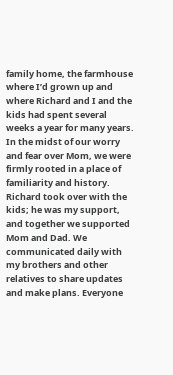family home, the farmhouse where I’d grown up and where Richard and I and the kids had spent several weeks a year for many years. In the midst of our worry and fear over Mom, we were firmly rooted in a place of familiarity and history. Richard took over with the kids; he was my support, and together we supported Mom and Dad. We communicated daily with my brothers and other relatives to share updates and make plans. Everyone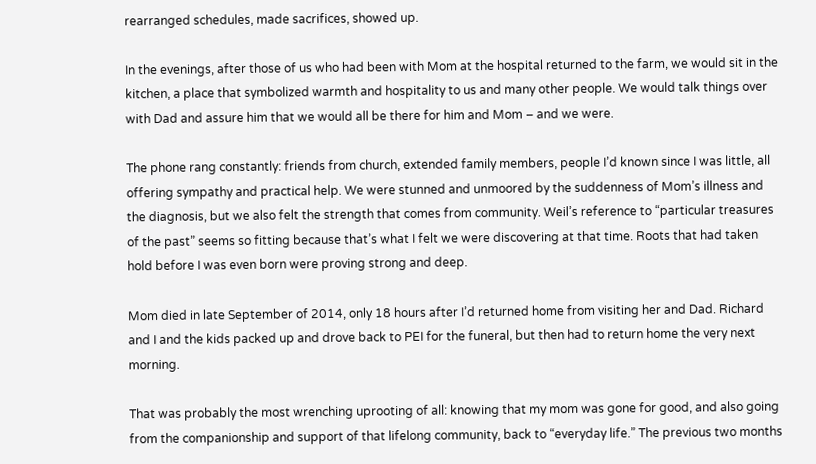rearranged schedules, made sacrifices, showed up.

In the evenings, after those of us who had been with Mom at the hospital returned to the farm, we would sit in the kitchen, a place that symbolized warmth and hospitality to us and many other people. We would talk things over with Dad and assure him that we would all be there for him and Mom – and we were.

The phone rang constantly: friends from church, extended family members, people I’d known since I was little, all offering sympathy and practical help. We were stunned and unmoored by the suddenness of Mom’s illness and the diagnosis, but we also felt the strength that comes from community. Weil’s reference to “particular treasures of the past” seems so fitting because that’s what I felt we were discovering at that time. Roots that had taken hold before I was even born were proving strong and deep.

Mom died in late September of 2014, only 18 hours after I’d returned home from visiting her and Dad. Richard and I and the kids packed up and drove back to PEI for the funeral, but then had to return home the very next morning.

That was probably the most wrenching uprooting of all: knowing that my mom was gone for good, and also going from the companionship and support of that lifelong community, back to “everyday life.” The previous two months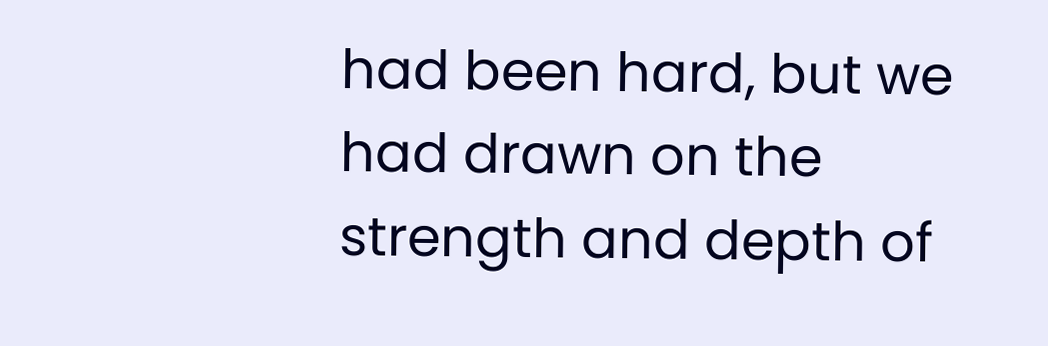had been hard, but we had drawn on the strength and depth of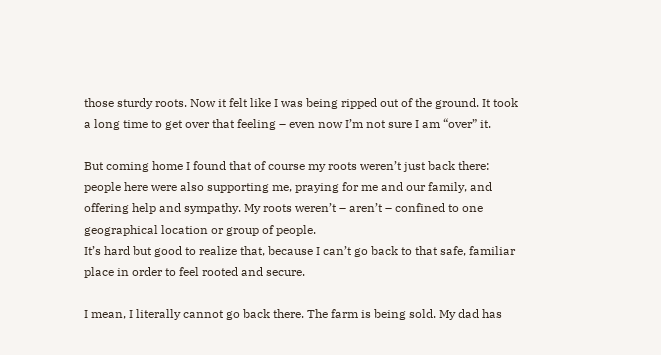those sturdy roots. Now it felt like I was being ripped out of the ground. It took a long time to get over that feeling – even now I’m not sure I am “over” it.

But coming home I found that of course my roots weren’t just back there: people here were also supporting me, praying for me and our family, and offering help and sympathy. My roots weren’t – aren’t – confined to one geographical location or group of people.
It’s hard but good to realize that, because I can’t go back to that safe, familiar place in order to feel rooted and secure.

I mean, I literally cannot go back there. The farm is being sold. My dad has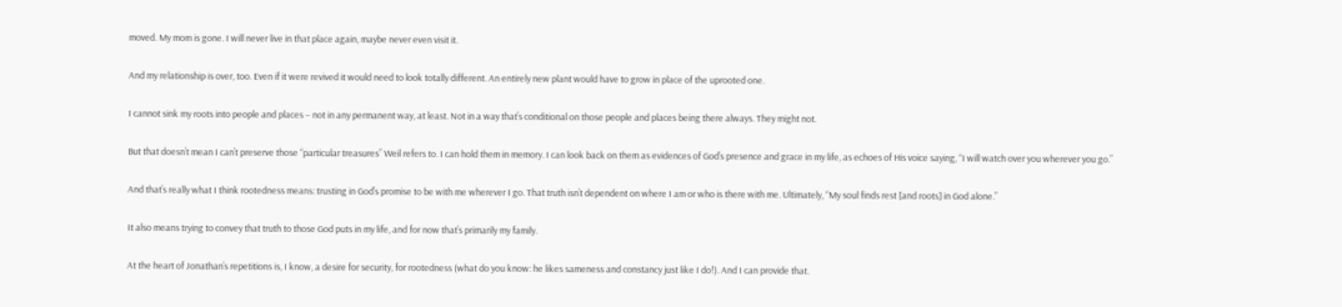moved. My mom is gone. I will never live in that place again, maybe never even visit it.

And my relationship is over, too. Even if it were revived it would need to look totally different. An entirely new plant would have to grow in place of the uprooted one.

I cannot sink my roots into people and places – not in any permanent way, at least. Not in a way that’s conditional on those people and places being there always. They might not.

But that doesn’t mean I can’t preserve those “particular treasures” Weil refers to. I can hold them in memory. I can look back on them as evidences of God’s presence and grace in my life, as echoes of His voice saying, “I will watch over you wherever you go.”

And that’s really what I think rootedness means: trusting in God’s promise to be with me wherever I go. That truth isn’t dependent on where I am or who is there with me. Ultimately, “My soul finds rest [and roots] in God alone.”

It also means trying to convey that truth to those God puts in my life, and for now that’s primarily my family.

At the heart of Jonathan’s repetitions is, I know, a desire for security, for rootedness (what do you know: he likes sameness and constancy just like I do!). And I can provide that.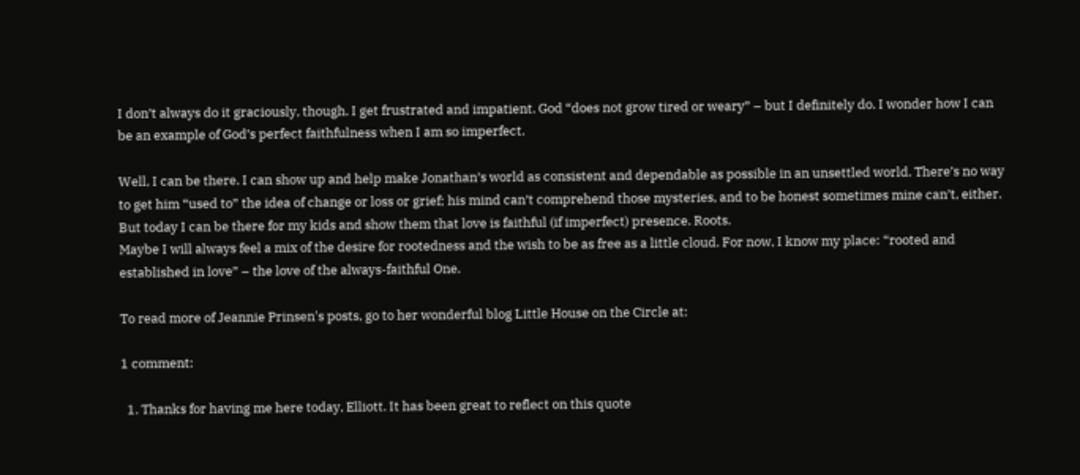I don’t always do it graciously, though. I get frustrated and impatient. God “does not grow tired or weary” – but I definitely do. I wonder how I can be an example of God’s perfect faithfulness when I am so imperfect.

Well, I can be there. I can show up and help make Jonathan’s world as consistent and dependable as possible in an unsettled world. There’s no way to get him “used to” the idea of change or loss or grief; his mind can’t comprehend those mysteries, and to be honest sometimes mine can’t, either. But today I can be there for my kids and show them that love is faithful (if imperfect) presence. Roots.
Maybe I will always feel a mix of the desire for rootedness and the wish to be as free as a little cloud. For now, I know my place: “rooted and established in love” – the love of the always-faithful One.

To read more of Jeannie Prinsen's posts, go to her wonderful blog Little House on the Circle at:

1 comment:

  1. Thanks for having me here today, Elliott. It has been great to reflect on this quote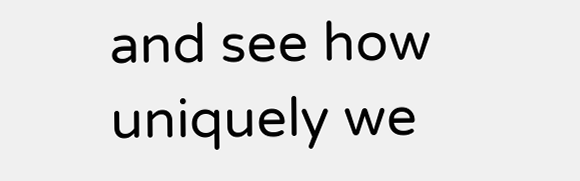and see how uniquely we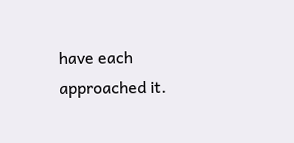have each approached it.